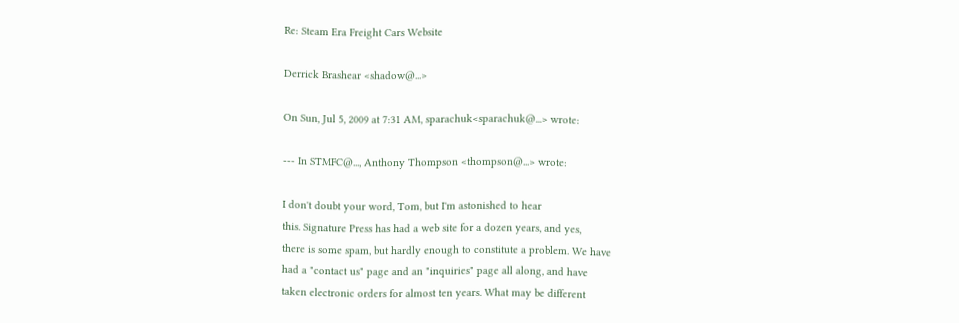Re: Steam Era Freight Cars Website

Derrick Brashear <shadow@...>

On Sun, Jul 5, 2009 at 7:31 AM, sparachuk<sparachuk@...> wrote:

--- In STMFC@..., Anthony Thompson <thompson@...> wrote:

I don't doubt your word, Tom, but I'm astonished to hear
this. Signature Press has had a web site for a dozen years, and yes,
there is some spam, but hardly enough to constitute a problem. We have
had a "contact us" page and an "inquiries" page all along, and have
taken electronic orders for almost ten years. What may be different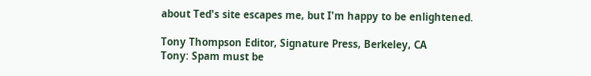about Ted's site escapes me, but I'm happy to be enlightened.

Tony Thompson Editor, Signature Press, Berkeley, CA
Tony: Spam must be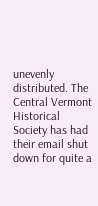unevenly distributed. The Central Vermont Historical
Society has had their email shut down for quite a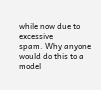while now due to excessive
spam. Why anyone would do this to a model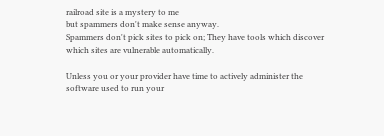railroad site is a mystery to me
but spammers don't make sense anyway.
Spammers don't pick sites to pick on; They have tools which discover
which sites are vulnerable automatically.

Unless you or your provider have time to actively administer the
software used to run your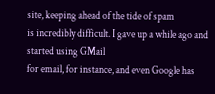site, keeping ahead of the tide of spam
is incredibly difficult. I gave up a while ago and started using GMail
for email, for instance, and even Google has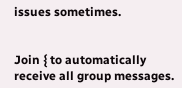issues sometimes.


Join { to automatically receive all group messages.